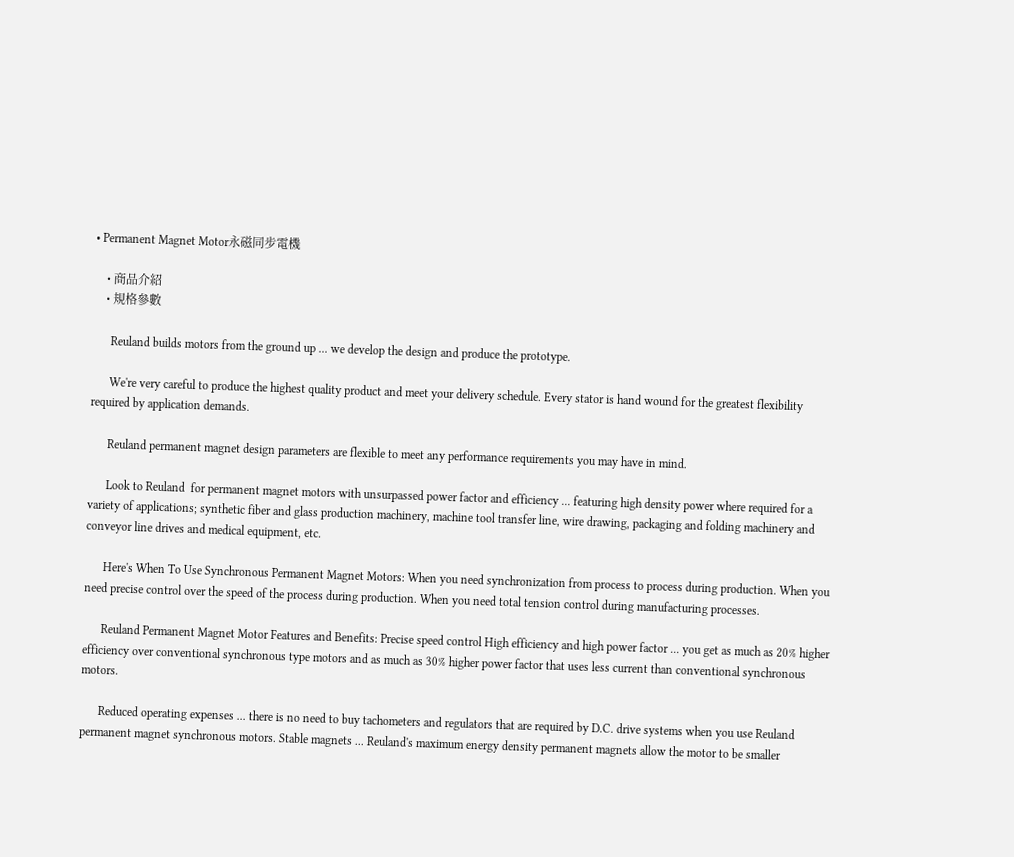• Permanent Magnet Motor永磁同步電機

    • 商品介紹
    • 規格參數

      Reuland builds motors from the ground up ... we develop the design and produce the prototype.

      We're very careful to produce the highest quality product and meet your delivery schedule. Every stator is hand wound for the greatest flexibility required by application demands.

      Reuland permanent magnet design parameters are flexible to meet any performance requirements you may have in mind.

      Look to Reuland  for permanent magnet motors with unsurpassed power factor and efficiency ... featuring high density power where required for a variety of applications; synthetic fiber and glass production machinery, machine tool transfer line, wire drawing, packaging and folding machinery and conveyor line drives and medical equipment, etc.

      Here's When To Use Synchronous Permanent Magnet Motors: When you need synchronization from process to process during production. When you need precise control over the speed of the process during production. When you need total tension control during manufacturing processes.

      Reuland Permanent Magnet Motor Features and Benefits: Precise speed control High efficiency and high power factor ... you get as much as 20% higher efficiency over conventional synchronous type motors and as much as 30% higher power factor that uses less current than conventional synchronous motors.

      Reduced operating expenses ... there is no need to buy tachometers and regulators that are required by D.C. drive systems when you use Reuland permanent magnet synchronous motors. Stable magnets ... Reuland's maximum energy density permanent magnets allow the motor to be smaller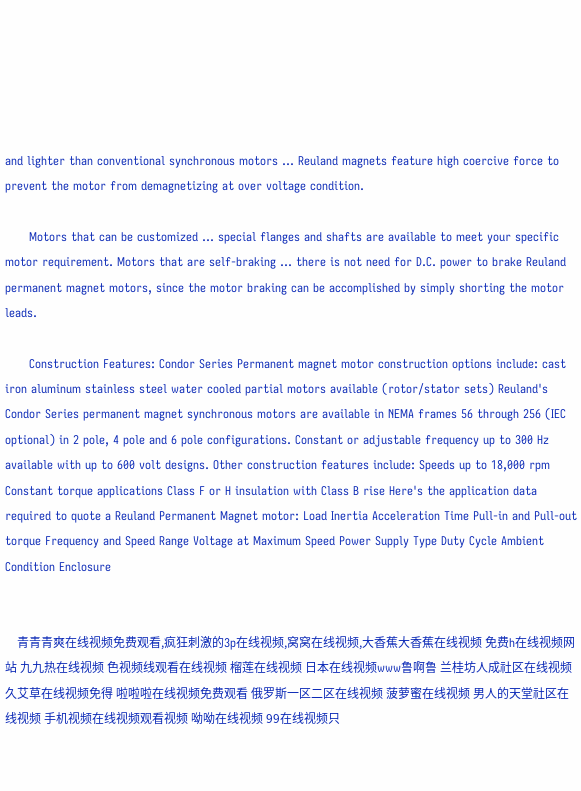and lighter than conventional synchronous motors ... Reuland magnets feature high coercive force to prevent the motor from demagnetizing at over voltage condition.

      Motors that can be customized ... special flanges and shafts are available to meet your specific motor requirement. Motors that are self-braking ... there is not need for D.C. power to brake Reuland permanent magnet motors, since the motor braking can be accomplished by simply shorting the motor leads.

      Construction Features: Condor Series Permanent magnet motor construction options include: cast iron aluminum stainless steel water cooled partial motors available (rotor/stator sets) Reuland's Condor Series permanent magnet synchronous motors are available in NEMA frames 56 through 256 (IEC optional) in 2 pole, 4 pole and 6 pole configurations. Constant or adjustable frequency up to 300 Hz available with up to 600 volt designs. Other construction features include: Speeds up to 18,000 rpm Constant torque applications Class F or H insulation with Class B rise Here's the application data required to quote a Reuland Permanent Magnet motor: Load Inertia Acceleration Time Pull-in and Pull-out torque Frequency and Speed Range Voltage at Maximum Speed Power Supply Type Duty Cycle Ambient Condition Enclosure


    青青青爽在线视频免费观看,疯狂刺激的3p在线视频,窝窝在线视频,大香蕉大香蕉在线视频 免费h在线视频网站 九九热在线视频 色视频线观看在线视频 榴莲在线视频 日本在线视频www鲁啊鲁 兰桂坊人成社区在线视频 久艾草在线视频免得 啦啦啦在线视频免费观看 俄罗斯一区二区在线视频 菠萝蜜在线视频 男人的天堂社区在线视频 手机视频在线视频观看视频 呦呦在线视频 99在线视频只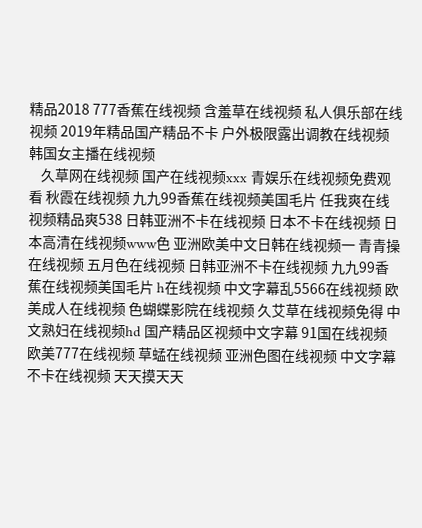精品2018 777香蕉在线视频 含羞草在线视频 私人俱乐部在线视频 2019年精品国产精品不卡 户外极限露出调教在线视频 韩国女主播在线视频
    久草网在线视频 国产在线视频xxx 青娱乐在线视频免费观看 秋霞在线视频 九九99香蕉在线视频美国毛片 任我爽在线视频精品爽538 日韩亚洲不卡在线视频 日本不卡在线视频 日本高清在线视频www色 亚洲欧美中文日韩在线视频一 青青操在线视频 五月色在线视频 日韩亚洲不卡在线视频 九九99香蕉在线视频美国毛片 h在线视频 中文字幕乱5566在线视频 欧美成人在线视频 色蝴蝶影院在线视频 久艾草在线视频免得 中文熟妇在线视频hd 国产精品区视频中文字幕 91国在线视频 欧美777在线视频 草蜢在线视频 亚洲色图在线视频 中文字幕不卡在线视频 天天摸天天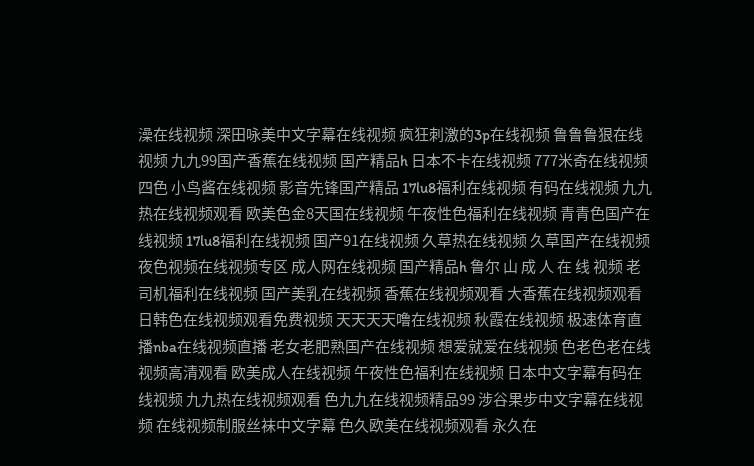澡在线视频 深田咏美中文字幕在线视频 疯狂刺激的3p在线视频 鲁鲁鲁狠在线视频 九九99国产香蕉在线视频 国产精品h 日本不卡在线视频 777米奇在线视频四色 小鸟酱在线视频 影音先锋国产精品 17lu8福利在线视频 有码在线视频 九九热在线视频观看 欧美色金8天国在线视频 午夜性色福利在线视频 青青色国产在线视频 17lu8福利在线视频 国产91在线视频 久草热在线视频 久草国产在线视频 夜色视频在线视频专区 成人网在线视频 国产精品h 鲁尔 山 成 人 在 线 视频 老司机福利在线视频 国产美乳在线视频 香蕉在线视频观看 大香蕉在线视频观看 日韩色在线视频观看免费视频 天天天天噜在线视频 秋霞在线视频 极速体育直播nba在线视频直播 老女老肥熟国产在线视频 想爱就爱在线视频 色老色老在线视频高清观看 欧美成人在线视频 午夜性色福利在线视频 日本中文字幕有码在线视频 九九热在线视频观看 色九九在线视频精品99 涉谷果步中文字幕在线视频 在线视频制服丝袜中文字幕 色久欧美在线视频观看 永久在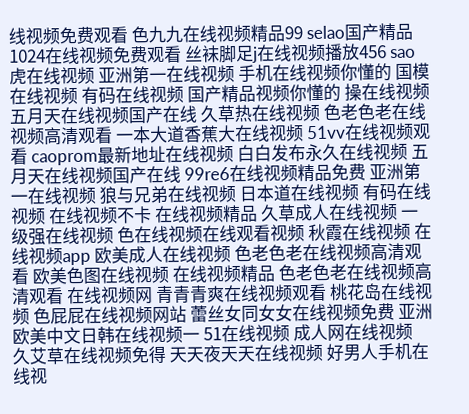线视频免费观看 色九九在线视频精品99 selao国产精品 1024在线视频免费观看 丝袜脚足j在线视频播放456 sao虎在线视频 亚洲第一在线视频 手机在线视频你懂的 国模在线视频 有码在线视频 国产精品视频你懂的 操在线视频 五月天在线视频国产在线 久草热在线视频 色老色老在线视频高清观看 一本大道香蕉大在线视频 51vv在线视频观看 caoprom最新地址在线视频 白白发布永久在线视频 五月天在线视频国产在线 99re6在线视频精品免费 亚洲第一在线视频 狼与兄弟在线视频 日本道在线视频 有码在线视频 在线视频不卡 在线视频精品 久草成人在线视频 一级强在线视频 色在线视频在线观看视频 秋霞在线视频 在线视频app 欧美成人在线视频 色老色老在线视频高清观看 欧美色图在线视频 在线视频精品 色老色老在线视频高清观看 在线视频网 青青青爽在线视频观看 桃花岛在线视频 色屁屁在线视频网站 蕾丝女同女女在线视频免费 亚洲欧美中文日韩在线视频一 51在线视频 成人网在线视频 久艾草在线视频免得 天天夜天天在线视频 好男人手机在线视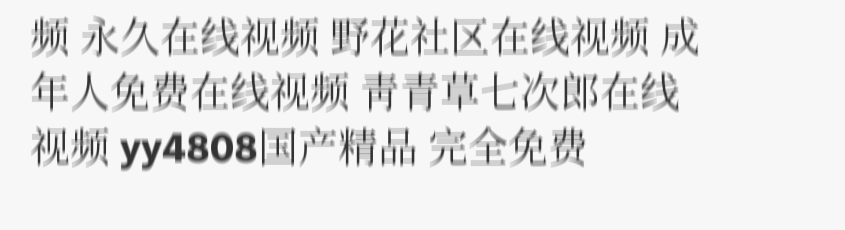频 永久在线视频 野花社区在线视频 成年人免费在线视频 靑青草七次郎在线视频 yy4808国产精品 完全免费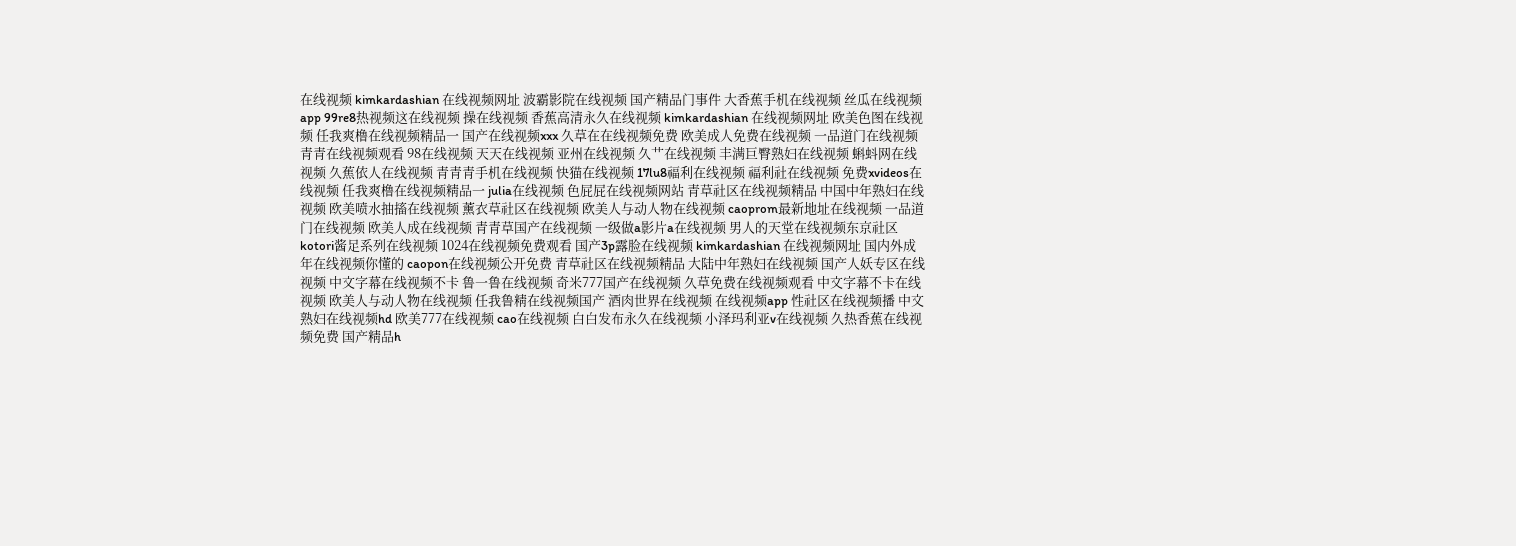在线视频 kimkardashian 在线视频网址 波霸影院在线视频 国产精品门事件 大香蕉手机在线视频 丝瓜在线视频app 99re8热视频这在线视频 操在线视频 香蕉高清永久在线视频 kimkardashian 在线视频网址 欧美色图在线视频 任我爽橹在线视频精品一 国产在线视频xxx 久草在在线视频免费 欧美成人免费在线视频 一品道门在线视频 青青在线视频观看 98在线视频 天天在线视频 亚州在线视频 久艹在线视频 丰满巨臀熟妇在线视频 蝌蚪网在线视频 久蕉依人在线视频 青青青手机在线视频 快猫在线视频 17lu8福利在线视频 福利社在线视频 免费xvideos在线视频 任我爽橹在线视频精品一 julia在线视频 色屁屁在线视频网站 青草社区在线视频精品 中国中年熟妇在线视频 欧美喷水抽搐在线视频 薰衣草社区在线视频 欧美人与动人物在线视频 caoprom最新地址在线视频 一品道门在线视频 欧美人成在线视频 青青草国产在线视频 一级做a影片a在线视频 男人的天堂在线视频东京社区 kotori酱足系列在线视频 1024在线视频免费观看 国产3p露脸在线视频 kimkardashian 在线视频网址 国内外成年在线视频你懂的 caopon在线视频公开免费 青草社区在线视频精品 大陆中年熟妇在线视频 国产人妖专区在线视频 中文字幕在线视频不卡 鲁一鲁在线视频 奇米777国产在线视频 久草免费在线视频观看 中文字幕不卡在线视频 欧美人与动人物在线视频 任我鲁精在线视频国产 酒肉世界在线视频 在线视频app 性社区在线视频播 中文熟妇在线视频hd 欧美777在线视频 cao在线视频 白白发布永久在线视频 小泽玛利亚v在线视频 久热香蕉在线视频免费 国产精品h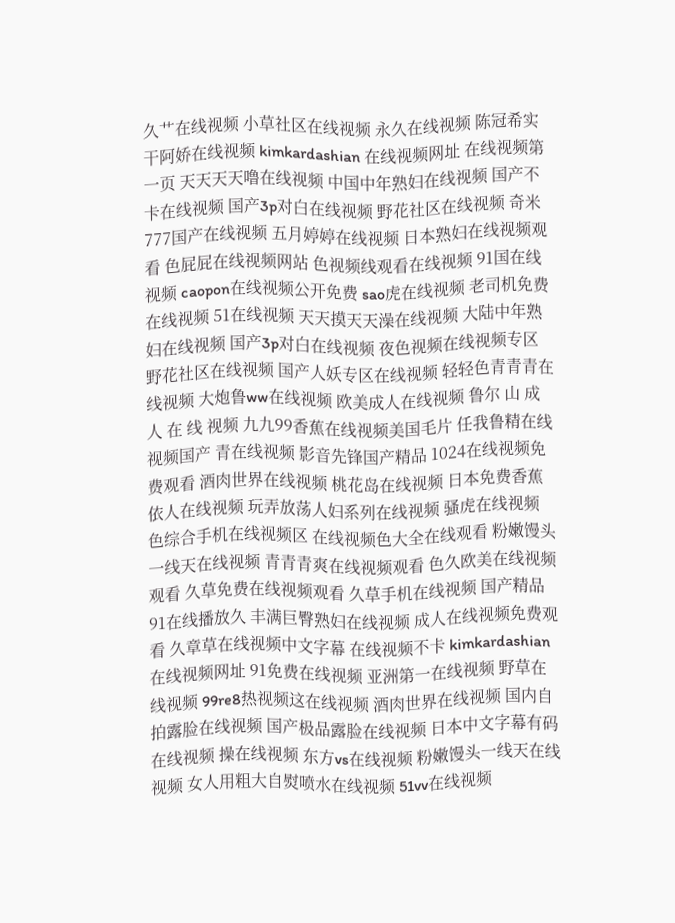久艹在线视频 小草社区在线视频 永久在线视频 陈冠希实干阿娇在线视频 kimkardashian 在线视频网址 在线视频第一页 天天天天噜在线视频 中国中年熟妇在线视频 国产不卡在线视频 国产3p对白在线视频 野花社区在线视频 奇米777国产在线视频 五月婷婷在线视频 日本熟妇在线视频观看 色屁屁在线视频网站 色视频线观看在线视频 91国在线视频 caopon在线视频公开免费 sao虎在线视频 老司机免费在线视频 51在线视频 天天摸天天澡在线视频 大陆中年熟妇在线视频 国产3p对白在线视频 夜色视频在线视频专区 野花社区在线视频 国产人妖专区在线视频 轻轻色青青青在线视频 大炮鲁ww在线视频 欧美成人在线视频 鲁尔 山 成 人 在 线 视频 九九99香蕉在线视频美国毛片 任我鲁精在线视频国产 青在线视频 影音先锋国产精品 1024在线视频免费观看 酒肉世界在线视频 桃花岛在线视频 日本免费香蕉依人在线视频 玩弄放荡人妇系列在线视频 骚虎在线视频 色综合手机在线视频区 在线视频色大全在线观看 粉嫩馒头一线天在线视频 青青青爽在线视频观看 色久欧美在线视频观看 久草免费在线视频观看 久草手机在线视频 国产精品91在线播放久 丰满巨臀熟妇在线视频 成人在线视频免费观看 久章草在线视频中文字幕 在线视频不卡 kimkardashian 在线视频网址 91免费在线视频 亚洲第一在线视频 野草在线视频 99re8热视频这在线视频 酒肉世界在线视频 国内自拍露脸在线视频 国产极品露脸在线视频 日本中文字幕有码在线视频 操在线视频 东方vs在线视频 粉嫩馒头一线天在线视频 女人用粗大自熨喷水在线视频 51vv在线视频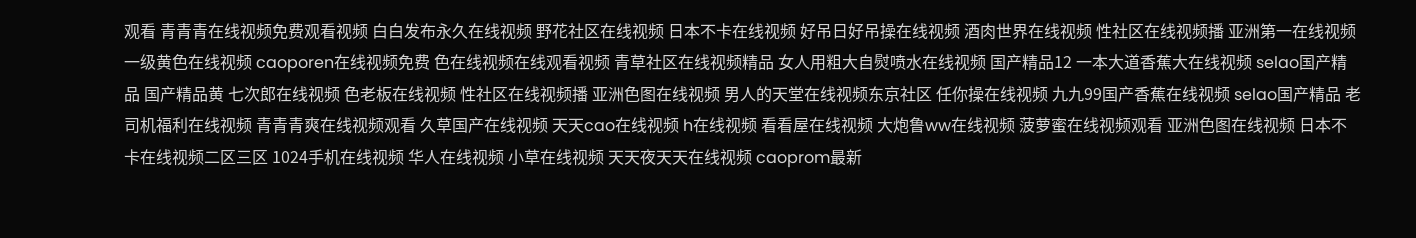观看 青青青在线视频免费观看视频 白白发布永久在线视频 野花社区在线视频 日本不卡在线视频 好吊日好吊操在线视频 酒肉世界在线视频 性社区在线视频播 亚洲第一在线视频 一级黄色在线视频 caoporen在线视频免费 色在线视频在线观看视频 青草社区在线视频精品 女人用粗大自熨喷水在线视频 国产精品12 一本大道香蕉大在线视频 selao国产精品 国产精品黄 七次郎在线视频 色老板在线视频 性社区在线视频播 亚洲色图在线视频 男人的天堂在线视频东京社区 任你操在线视频 九九99国产香蕉在线视频 selao国产精品 老司机福利在线视频 青青青爽在线视频观看 久草国产在线视频 天天cao在线视频 h在线视频 看看屋在线视频 大炮鲁ww在线视频 菠萝蜜在线视频观看 亚洲色图在线视频 日本不卡在线视频二区三区 1024手机在线视频 华人在线视频 小草在线视频 天天夜天天在线视频 caoprom最新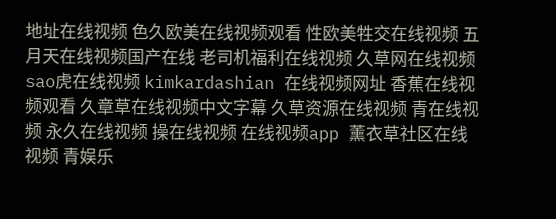地址在线视频 色久欧美在线视频观看 性欧美牲交在线视频 五月天在线视频国产在线 老司机福利在线视频 久草网在线视频 sao虎在线视频 kimkardashian 在线视频网址 香蕉在线视频观看 久章草在线视频中文字幕 久草资源在线视频 青在线视频 永久在线视频 操在线视频 在线视频app 薰衣草社区在线视频 青娱乐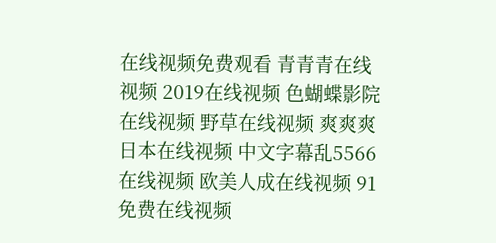在线视频免费观看 青青青在线视频 2019在线视频 色蝴蝶影院在线视频 野草在线视频 爽爽爽日本在线视频 中文字幕乱5566在线视频 欧美人成在线视频 91免费在线视频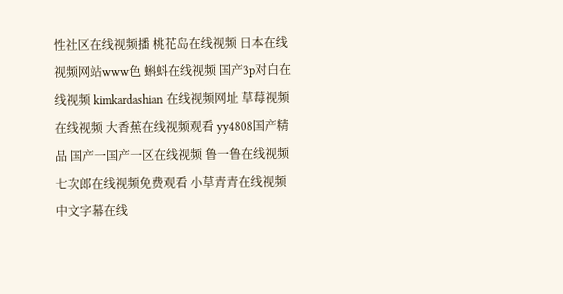性社区在线视频播 桃花岛在线视频 日本在线视频网站www色 蝌蚪在线视频 国产3p对白在线视频 kimkardashian 在线视频网址 草莓视频在线视频 大香蕉在线视频观看 yy4808国产精品 国产一国产一区在线视频 鲁一鲁在线视频 七次郎在线视频免费观看 小草青青在线视频 中文字幕在线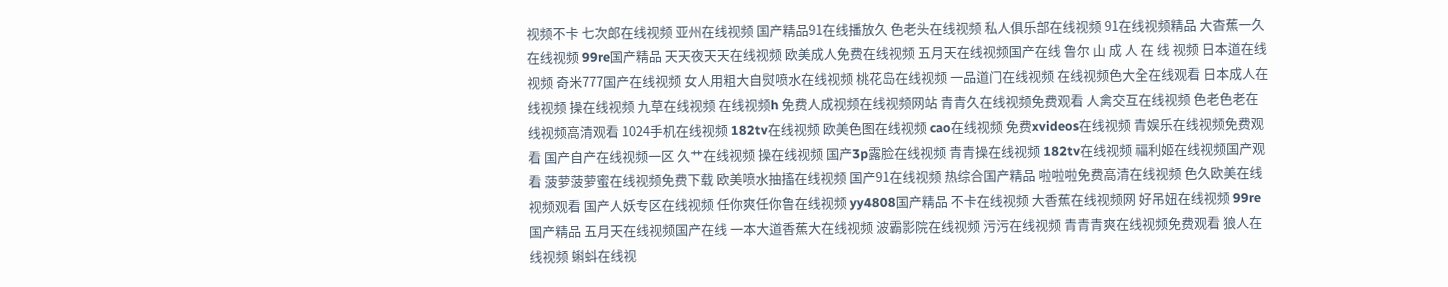视频不卡 七次郎在线视频 亚州在线视频 国产精品91在线播放久 色老头在线视频 私人俱乐部在线视频 91在线视频精品 大杳蕉一久在线视频 99re国产精品 天天夜天天在线视频 欧美成人免费在线视频 五月天在线视频国产在线 鲁尔 山 成 人 在 线 视频 日本道在线视频 奇米777国产在线视频 女人用粗大自熨喷水在线视频 桃花岛在线视频 一品道门在线视频 在线视频色大全在线观看 日本成人在线视频 操在线视频 九草在线视频 在线视频h 免费人成视频在线视频网站 青青久在线视频免费观看 人禽交互在线视频 色老色老在线视频高清观看 1024手机在线视频 182tv在线视频 欧美色图在线视频 cao在线视频 免费xvideos在线视频 青娱乐在线视频免费观看 国产自产在线视频一区 久艹在线视频 操在线视频 国产3p露脸在线视频 青青操在线视频 182tv在线视频 福利姬在线视频国产观看 菠萝菠萝蜜在线视频免费下载 欧美喷水抽搐在线视频 国产91在线视频 热综合国产精品 啦啦啦免费高清在线视频 色久欧美在线视频观看 国产人妖专区在线视频 任你爽任你鲁在线视频 yy4808国产精品 不卡在线视频 大香蕉在线视频网 好吊妞在线视频 99re国产精品 五月天在线视频国产在线 一本大道香蕉大在线视频 波霸影院在线视频 污污在线视频 青青青爽在线视频免费观看 狼人在线视频 蝌蚪在线视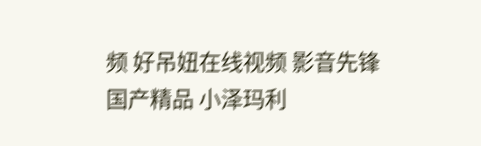频 好吊妞在线视频 影音先锋国产精品 小泽玛利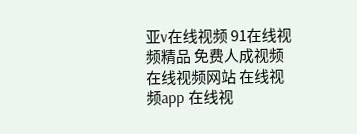亚v在线视频 91在线视频精品 免费人成视频在线视频网站 在线视频app 在线视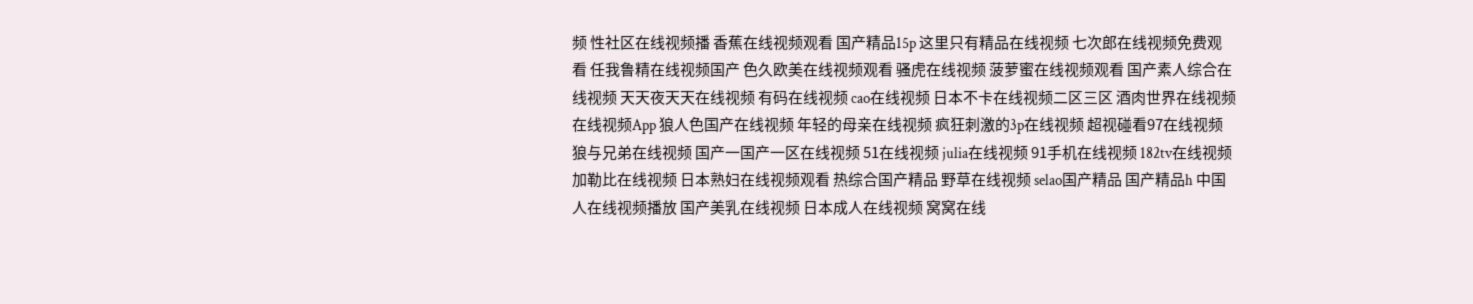频 性社区在线视频播 香蕉在线视频观看 国产精品15p 这里只有精品在线视频 七次郎在线视频免费观看 任我鲁精在线视频国产 色久欧美在线视频观看 骚虎在线视频 菠萝蜜在线视频观看 国产素人综合在线视频 天天夜天天在线视频 有码在线视频 cao在线视频 日本不卡在线视频二区三区 酒肉世界在线视频 在线视频App 狼人色国产在线视频 年轻的母亲在线视频 疯狂刺激的3p在线视频 超视碰看97在线视频 狼与兄弟在线视频 国产一国产一区在线视频 51在线视频 julia在线视频 91手机在线视频 182tv在线视频 加勒比在线视频 日本熟妇在线视频观看 热综合国产精品 野草在线视频 selao国产精品 国产精品h 中国人在线视频播放 国产美乳在线视频 日本成人在线视频 窝窝在线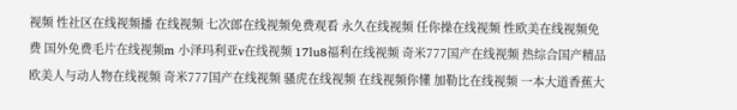视频 性社区在线视频播 在线视频 七次郎在线视频免费观看 永久在线视频 任你操在线视频 性欧美在线视频免费 国外免费毛片在线视频m 小泽玛利亚v在线视频 17lu8福利在线视频 奇米777国产在线视频 热综合国产精品 欧美人与动人物在线视频 奇米777国产在线视频 骚虎在线视频 在线视频你懂 加勒比在线视频 一本大道香蕉大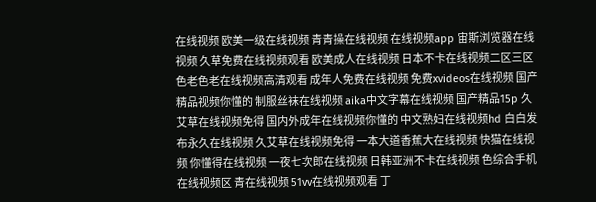在线视频 欧美一级在线视频 青青操在线视频 在线视频app 宙斯浏览器在线视频 久草免费在线视频观看 欧美成人在线视频 日本不卡在线视频二区三区 色老色老在线视频高清观看 成年人免费在线视频 免费xvideos在线视频 国产精品视频你懂的 制服丝袜在线视频 aika中文字幕在线视频 国产精品15p 久艾草在线视频免得 国内外成年在线视频你懂的 中文熟妇在线视频hd 白白发布永久在线视频 久艾草在线视频免得 一本大道香蕉大在线视频 快猫在线视频 你懂得在线视频 一夜七次郎在线视频 日韩亚洲不卡在线视频 色综合手机在线视频区 青在线视频 51vv在线视频观看 丁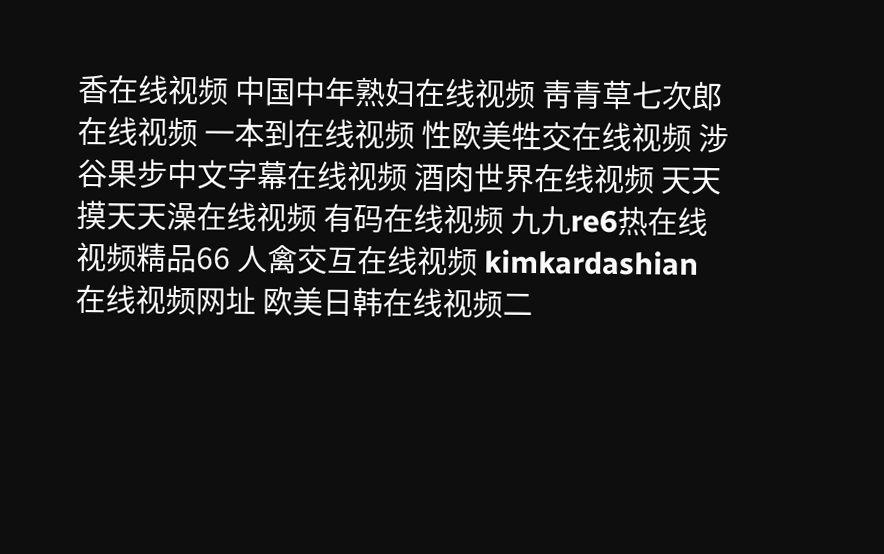香在线视频 中国中年熟妇在线视频 靑青草七次郎在线视频 一本到在线视频 性欧美牲交在线视频 涉谷果步中文字幕在线视频 酒肉世界在线视频 天天摸天天澡在线视频 有码在线视频 九九re6热在线视频精品66 人禽交互在线视频 kimkardashian 在线视频网址 欧美日韩在线视频二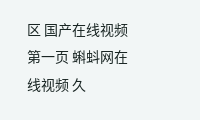区 国产在线视频第一页 蝌蚪网在线视频 久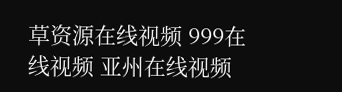草资源在线视频 999在线视频 亚州在线视频